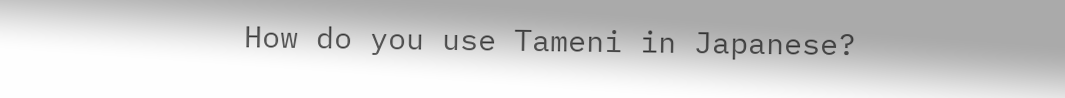How do you use Tameni in Japanese?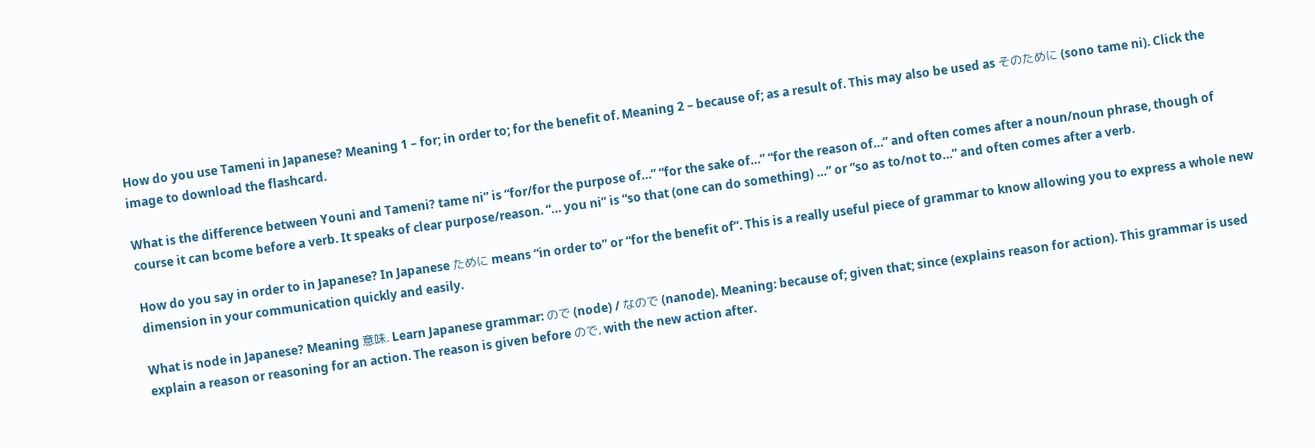How do you use Tameni in Japanese? Meaning 1 – for; in order to; for the benefit of. Meaning 2 – because of; as a result of. This may also be used as そのために (sono tame ni). Click the image to download the flashcard.

What is the difference between Youni and Tameni? tame ni” is “for/for the purpose of…” “for the sake of…” “for the reason of…” and often comes after a noun/noun phrase, though of course it can bcome before a verb. It speaks of clear purpose/reason. “… you ni” is “so that (one can do something) …” or “so as to/not to…” and often comes after a verb.

How do you say in order to in Japanese? In Japanese ために means “in order to” or “for the benefit of”. This is a really useful piece of grammar to know allowing you to express a whole new dimension in your communication quickly and easily.

What is node in Japanese? Meaning 意味. Learn Japanese grammar: ので (node) / なので (nanode). Meaning: because of; given that; since (explains reason for action). This grammar is used explain a reason or reasoning for an action. The reason is given before ので, with the new action after.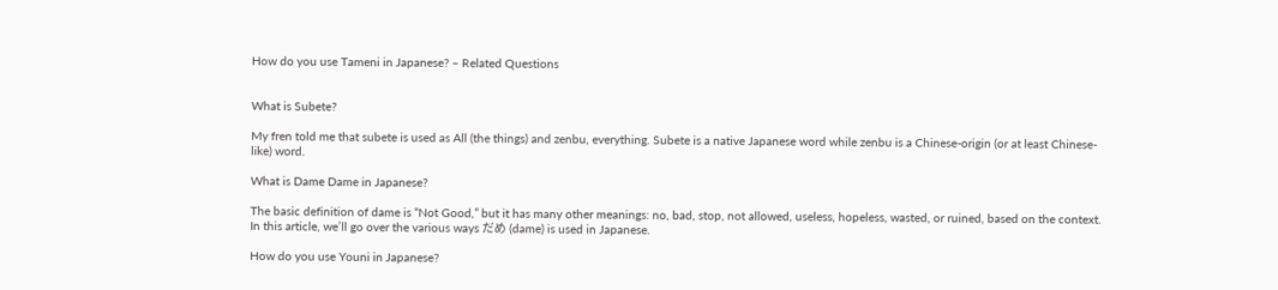How do you use Tameni in Japanese? – Related Questions


What is Subete?

My fren told me that subete is used as All (the things) and zenbu, everything. Subete is a native Japanese word while zenbu is a Chinese-origin (or at least Chinese-like) word.

What is Dame Dame in Japanese?

The basic definition of dame is “Not Good,” but it has many other meanings: no, bad, stop, not allowed, useless, hopeless, wasted, or ruined, based on the context. In this article, we’ll go over the various ways だめ (dame) is used in Japanese.

How do you use Youni in Japanese?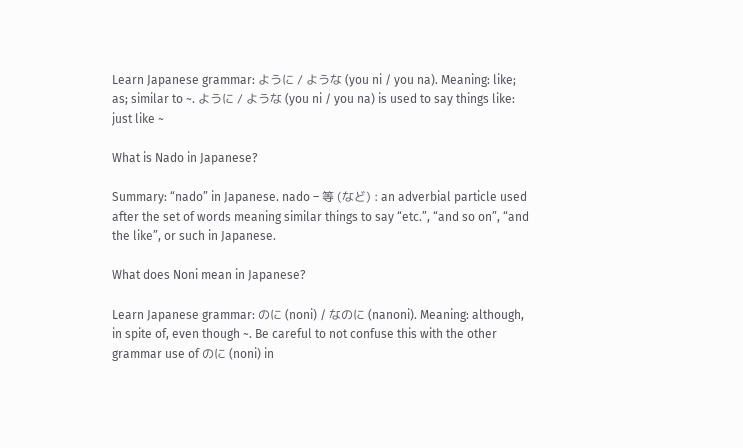Learn Japanese grammar: ように / ような (you ni / you na). Meaning: like; as; similar to ~. ように / ような (you ni / you na) is used to say things like: just like ~

What is Nado in Japanese?

Summary: “nado” in Japanese. nado – 等 (など) : an adverbial particle used after the set of words meaning similar things to say “etc.”, “and so on”, “and the like”, or such in Japanese.

What does Noni mean in Japanese?

Learn Japanese grammar: のに (noni) / なのに (nanoni). Meaning: although, in spite of, even though ~. Be careful to not confuse this with the other grammar use of のに (noni) in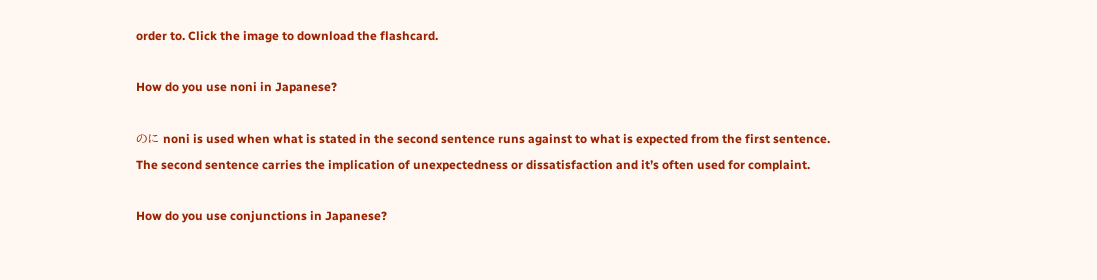order to. Click the image to download the flashcard.

How do you use noni in Japanese?

のに noni is used when what is stated in the second sentence runs against to what is expected from the first sentence. The second sentence carries the implication of unexpectedness or dissatisfaction and it’s often used for complaint.

How do you use conjunctions in Japanese?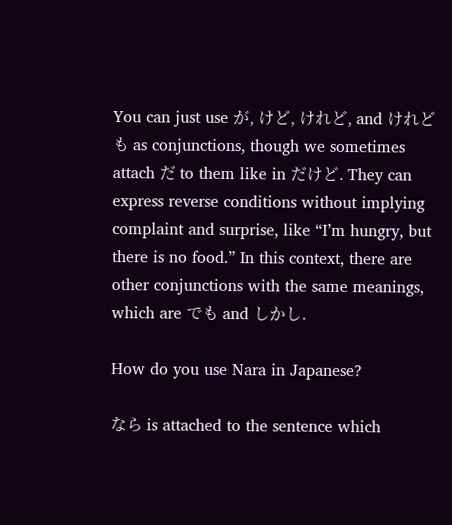You can just use が, けど, けれど, and けれども as conjunctions, though we sometimes attach だ to them like in だけど. They can express reverse conditions without implying complaint and surprise, like “I’m hungry, but there is no food.” In this context, there are other conjunctions with the same meanings, which are でも and しかし.

How do you use Nara in Japanese?

なら is attached to the sentence which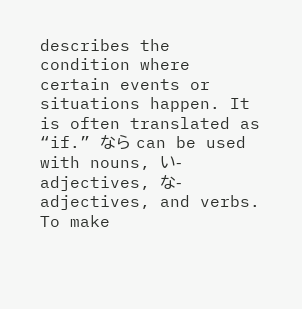describes the condition where certain events or situations happen. It is often translated as “if.” なら can be used with nouns, い-adjectives, な-adjectives, and verbs. To make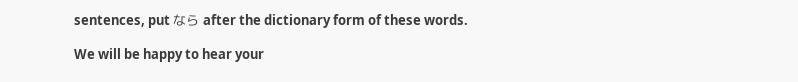sentences, put なら after the dictionary form of these words.

We will be happy to hear your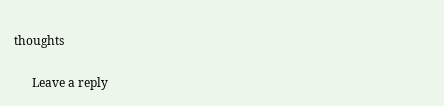thoughts

      Leave a reply